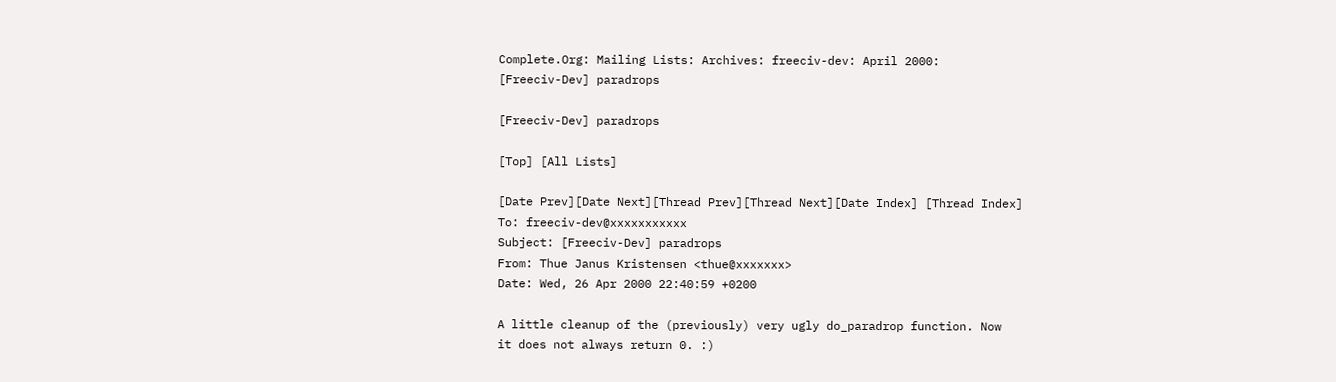Complete.Org: Mailing Lists: Archives: freeciv-dev: April 2000:
[Freeciv-Dev] paradrops

[Freeciv-Dev] paradrops

[Top] [All Lists]

[Date Prev][Date Next][Thread Prev][Thread Next][Date Index] [Thread Index]
To: freeciv-dev@xxxxxxxxxxx
Subject: [Freeciv-Dev] paradrops
From: Thue Janus Kristensen <thue@xxxxxxx>
Date: Wed, 26 Apr 2000 22:40:59 +0200

A little cleanup of the (previously) very ugly do_paradrop function. Now
it does not always return 0. :)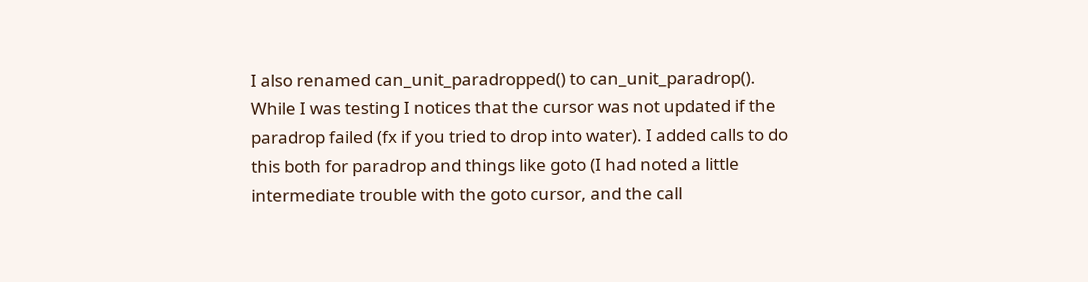I also renamed can_unit_paradropped() to can_unit_paradrop().
While I was testing I notices that the cursor was not updated if the
paradrop failed (fx if you tried to drop into water). I added calls to do
this both for paradrop and things like goto (I had noted a little
intermediate trouble with the goto cursor, and the call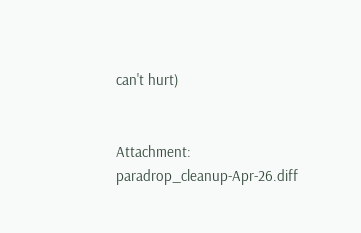can't hurt)


Attachment: paradrop_cleanup-Apr-26.diff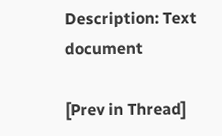Description: Text document

[Prev in Thread]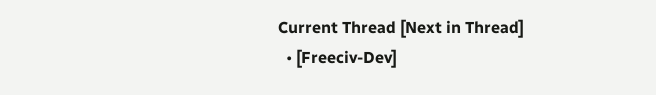Current Thread [Next in Thread]
  • [Freeciv-Dev]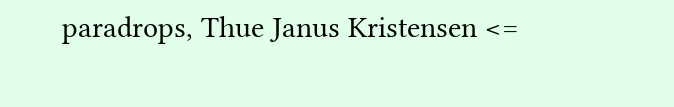paradrops, Thue Janus Kristensen <=